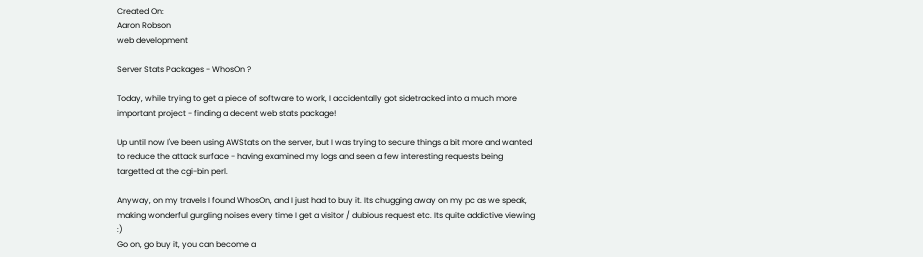Created On:
Aaron Robson
web development

Server Stats Packages - WhosOn ?

Today, while trying to get a piece of software to work, I accidentally got sidetracked into a much more important project - finding a decent web stats package!

Up until now I've been using AWStats on the server, but I was trying to secure things a bit more and wanted to reduce the attack surface - having examined my logs and seen a few interesting requests being targetted at the cgi-bin perl.

Anyway, on my travels I found WhosOn, and I just had to buy it. Its chugging away on my pc as we speak, making wonderful gurgling noises every time I get a visitor / dubious request etc. Its quite addictive viewing :)
Go on, go buy it, you can become a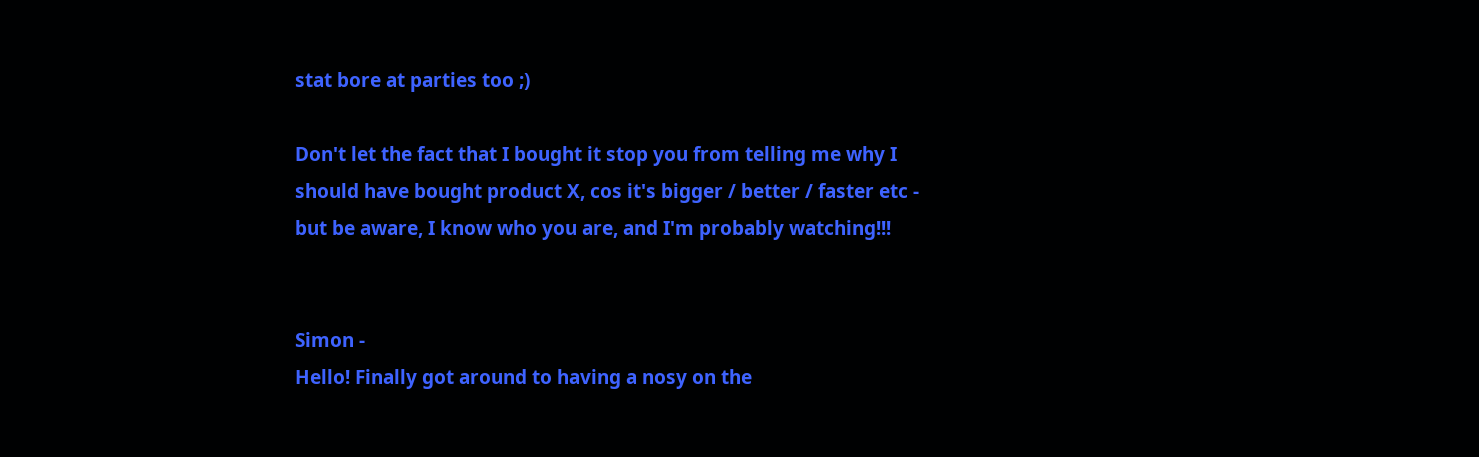stat bore at parties too ;)

Don't let the fact that I bought it stop you from telling me why I should have bought product X, cos it's bigger / better / faster etc - but be aware, I know who you are, and I'm probably watching!!!


Simon -
Hello! Finally got around to having a nosy on the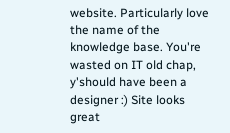website. Particularly love the name of the knowledge base. You're wasted on IT old chap, y'should have been a designer :) Site looks great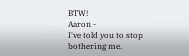BTW!
Aaron -
I've told you to stop bothering me.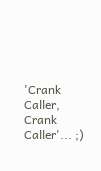'Crank Caller, Crank Caller'... ;)